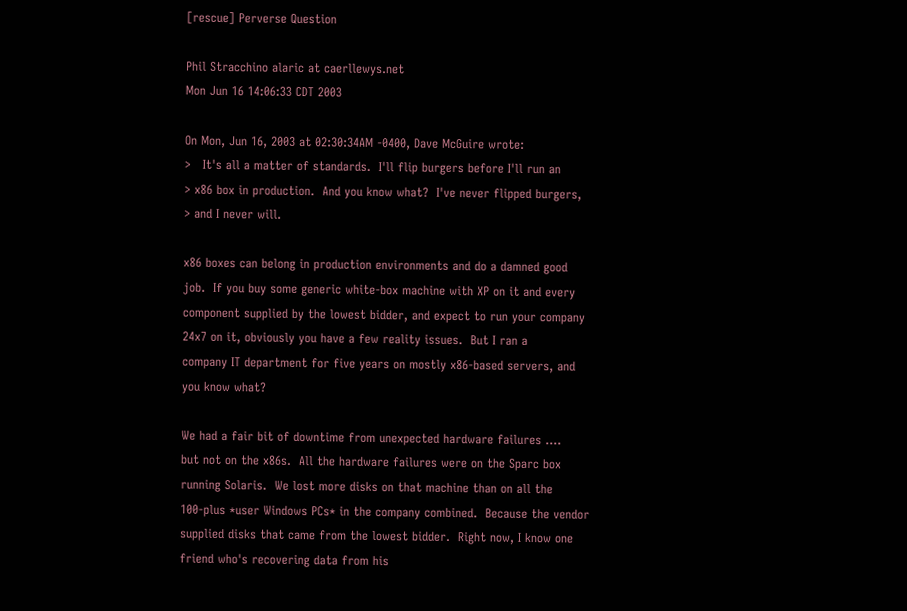[rescue] Perverse Question

Phil Stracchino alaric at caerllewys.net
Mon Jun 16 14:06:33 CDT 2003

On Mon, Jun 16, 2003 at 02:30:34AM -0400, Dave McGuire wrote:
>   It's all a matter of standards.  I'll flip burgers before I'll run an
> x86 box in production.  And you know what?  I've never flipped burgers,
> and I never will.

x86 boxes can belong in production environments and do a damned good
job.  If you buy some generic white-box machine with XP on it and every
component supplied by the lowest bidder, and expect to run your company
24x7 on it, obviously you have a few reality issues.  But I ran a
company IT department for five years on mostly x86-based servers, and
you know what?

We had a fair bit of downtime from unexpected hardware failures ....
but not on the x86s.  All the hardware failures were on the Sparc box
running Solaris.  We lost more disks on that machine than on all the
100-plus *user Windows PCs* in the company combined.  Because the vendor
supplied disks that came from the lowest bidder.  Right now, I know one
friend who's recovering data from his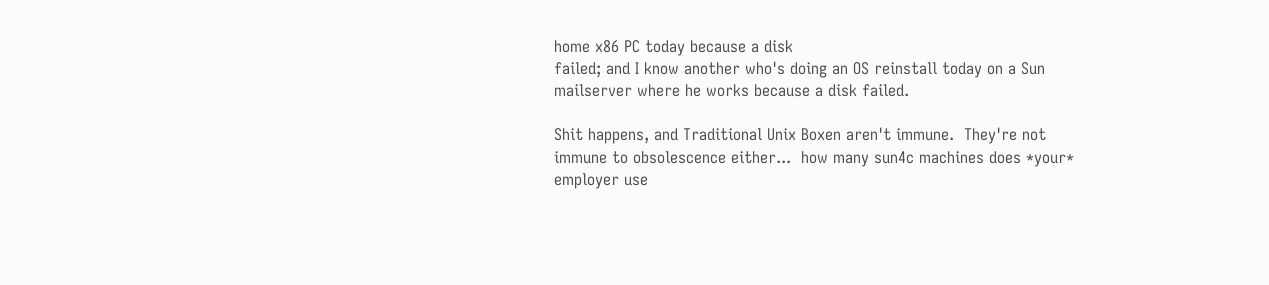home x86 PC today because a disk
failed; and I know another who's doing an OS reinstall today on a Sun
mailserver where he works because a disk failed.

Shit happens, and Traditional Unix Boxen aren't immune.  They're not
immune to obsolescence either...  how many sun4c machines does *your*
employer use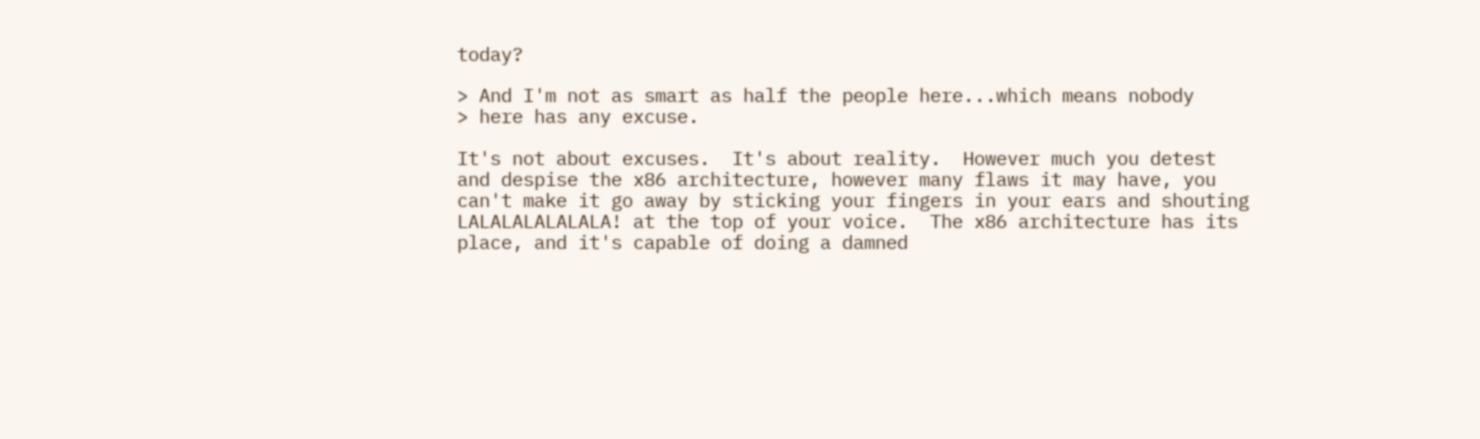today?

> And I'm not as smart as half the people here...which means nobody
> here has any excuse.

It's not about excuses.  It's about reality.  However much you detest
and despise the x86 architecture, however many flaws it may have, you
can't make it go away by sticking your fingers in your ears and shouting
LALALALALALALA! at the top of your voice.  The x86 architecture has its
place, and it's capable of doing a damned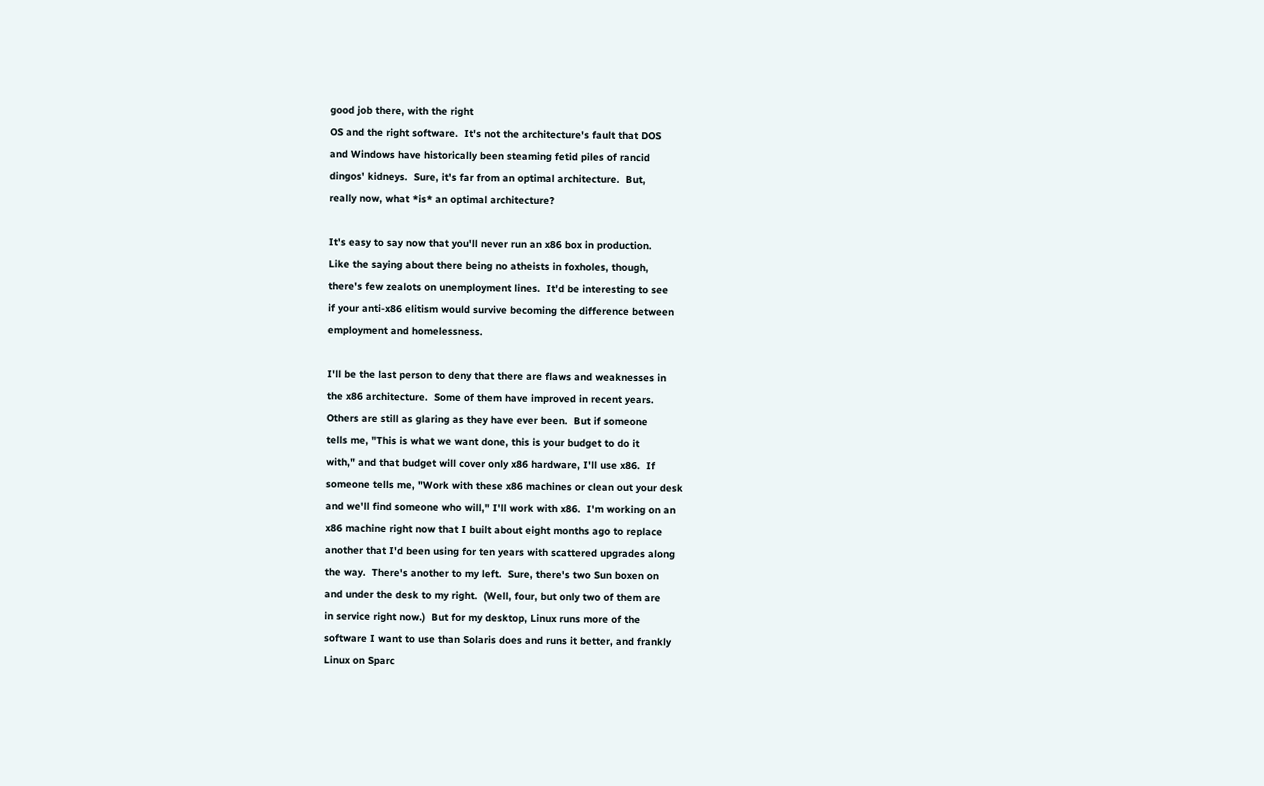good job there, with the right
OS and the right software.  It's not the architecture's fault that DOS
and Windows have historically been steaming fetid piles of rancid
dingos' kidneys.  Sure, it's far from an optimal architecture.  But,
really now, what *is* an optimal architecture?

It's easy to say now that you'll never run an x86 box in production.
Like the saying about there being no atheists in foxholes, though,
there's few zealots on unemployment lines.  It'd be interesting to see
if your anti-x86 elitism would survive becoming the difference between
employment and homelessness.

I'll be the last person to deny that there are flaws and weaknesses in
the x86 architecture.  Some of them have improved in recent years.
Others are still as glaring as they have ever been.  But if someone
tells me, "This is what we want done, this is your budget to do it
with," and that budget will cover only x86 hardware, I'll use x86.  If
someone tells me, "Work with these x86 machines or clean out your desk
and we'll find someone who will," I'll work with x86.  I'm working on an
x86 machine right now that I built about eight months ago to replace
another that I'd been using for ten years with scattered upgrades along
the way.  There's another to my left.  Sure, there's two Sun boxen on
and under the desk to my right.  (Well, four, but only two of them are
in service right now.)  But for my desktop, Linux runs more of the
software I want to use than Solaris does and runs it better, and frankly
Linux on Sparc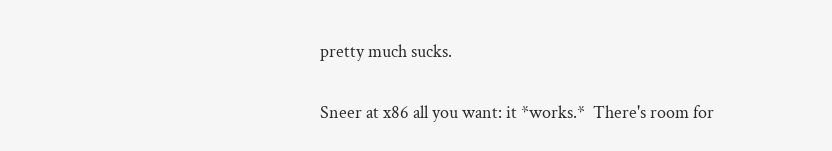pretty much sucks.

Sneer at x86 all you want: it *works.*  There's room for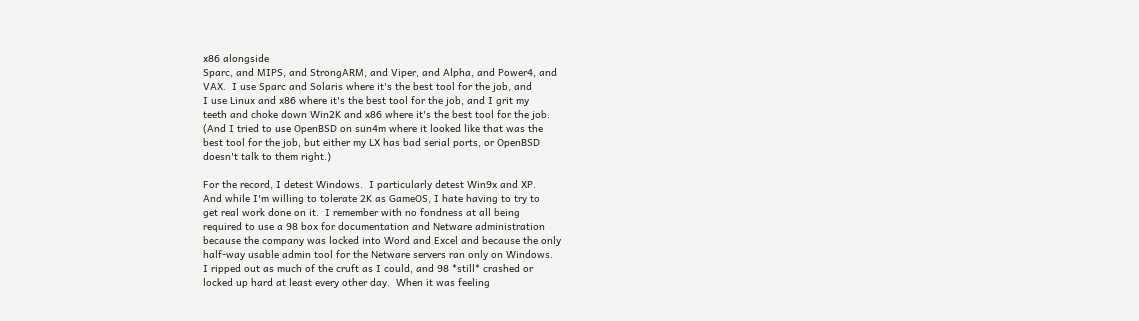x86 alongside
Sparc, and MIPS, and StrongARM, and Viper, and Alpha, and Power4, and
VAX.  I use Sparc and Solaris where it's the best tool for the job, and
I use Linux and x86 where it's the best tool for the job, and I grit my
teeth and choke down Win2K and x86 where it's the best tool for the job.
(And I tried to use OpenBSD on sun4m where it looked like that was the
best tool for the job, but either my LX has bad serial ports, or OpenBSD
doesn't talk to them right.)

For the record, I detest Windows.  I particularly detest Win9x and XP.
And while I'm willing to tolerate 2K as GameOS, I hate having to try to
get real work done on it.  I remember with no fondness at all being
required to use a 98 box for documentation and Netware administration
because the company was locked into Word and Excel and because the only
half-way usable admin tool for the Netware servers ran only on Windows.
I ripped out as much of the cruft as I could, and 98 *still* crashed or
locked up hard at least every other day.  When it was feeling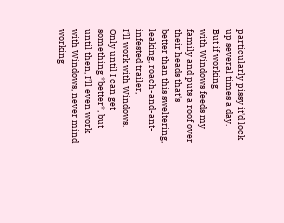particularly pissy it'd lock up several times a day.  But if working
with Windows feeds my family and puts a roof over their heads that's
better than this sweltering, leaking, roach-and-ant-infested trailer,
I'll work with Windows.  Only until I can get something *better*, but
until then, I'll even work with Windows, never mind working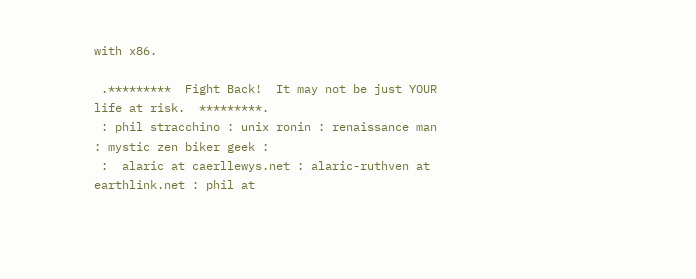with x86.

 .*********  Fight Back!  It may not be just YOUR life at risk.  *********.
 : phil stracchino : unix ronin : renaissance man : mystic zen biker geek :
 :  alaric at caerllewys.net : alaric-ruthven at earthlink.net : phil at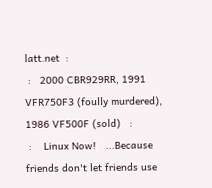latt.net  :
 :   2000 CBR929RR, 1991 VFR750F3 (foully murdered), 1986 VF500F (sold)   :
 :    Linux Now!   ...Because friends don't let friends use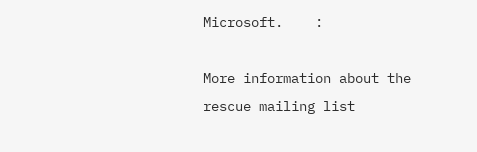Microsoft.    :

More information about the rescue mailing list